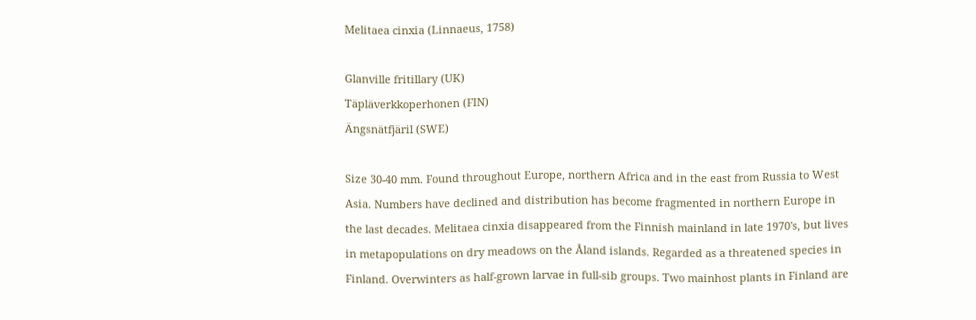Melitaea cinxia (Linnaeus, 1758)

Glanville fritillary (UK)
Täpläverkkoperhonen (FIN)
Ängsnätfjäril (SWE)

Size 30-40 mm. Found throughout Europe, northern Africa and in the east from Russia to West Asia. Numbers have declined and distribution has become fragmented in northern Europe in the last decades. Melitaea cinxia disappeared from the Finnish mainland in late 1970's, but lives in metapopulations on dry meadows on the Åland islands. Regarded as a threatened species in Finland. Overwinters as half-grown larvae in full-sib groups. Two mainhost plants in Finland are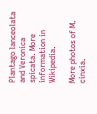Plantago lanceolata and Veronica spicata. More information in Wikipedia.

More photos of M. cinxia.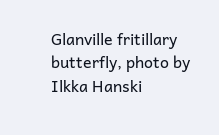Glanville fritillary butterfly, photo by Ilkka Hanski